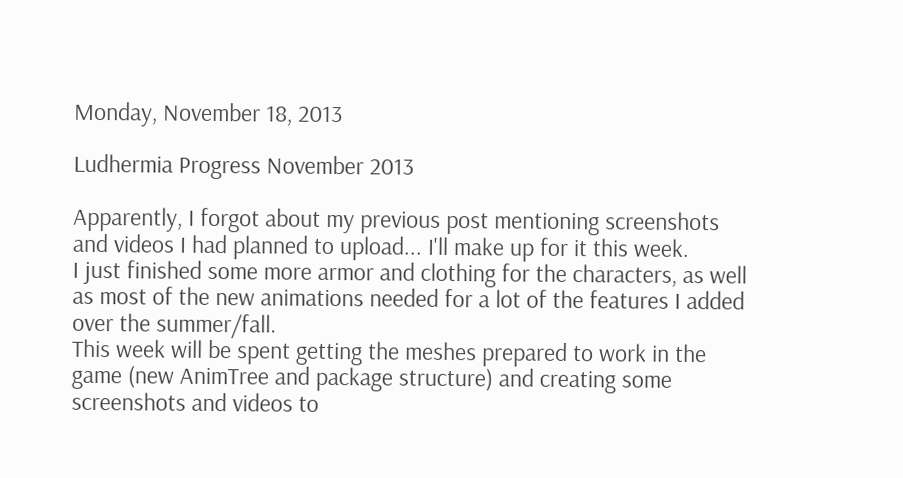Monday, November 18, 2013

Ludhermia Progress November 2013

Apparently, I forgot about my previous post mentioning screenshots and videos I had planned to upload... I'll make up for it this week.
I just finished some more armor and clothing for the characters, as well as most of the new animations needed for a lot of the features I added over the summer/fall.
This week will be spent getting the meshes prepared to work in the game (new AnimTree and package structure) and creating some screenshots and videos to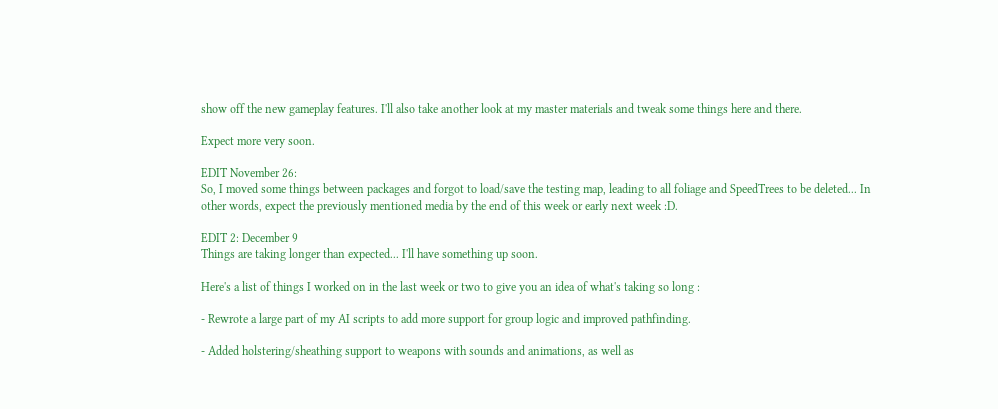show off the new gameplay features. I'll also take another look at my master materials and tweak some things here and there.

Expect more very soon.

EDIT November 26:
So, I moved some things between packages and forgot to load/save the testing map, leading to all foliage and SpeedTrees to be deleted... In other words, expect the previously mentioned media by the end of this week or early next week :D.

EDIT 2: December 9
Things are taking longer than expected... I'll have something up soon.

Here's a list of things I worked on in the last week or two to give you an idea of what's taking so long :

- Rewrote a large part of my AI scripts to add more support for group logic and improved pathfinding.

- Added holstering/sheathing support to weapons with sounds and animations, as well as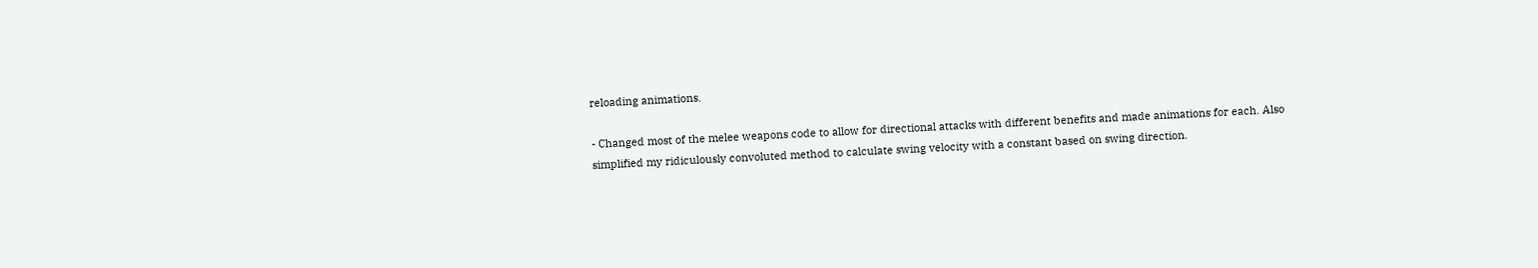reloading animations.

- Changed most of the melee weapons code to allow for directional attacks with different benefits and made animations for each. Also simplified my ridiculously convoluted method to calculate swing velocity with a constant based on swing direction.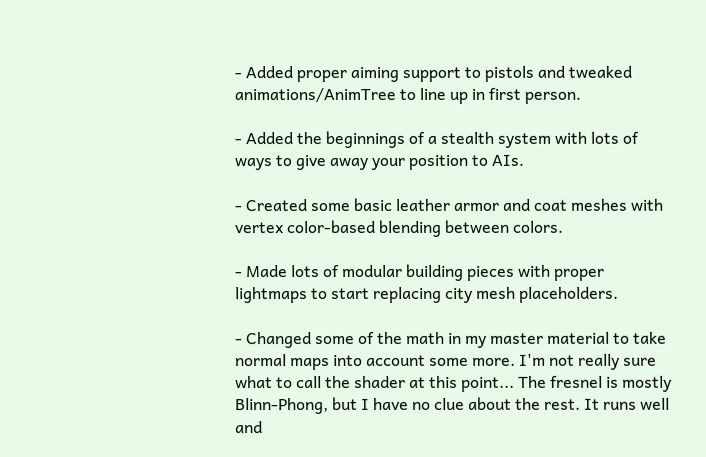- Added proper aiming support to pistols and tweaked animations/AnimTree to line up in first person.

- Added the beginnings of a stealth system with lots of ways to give away your position to AIs.

- Created some basic leather armor and coat meshes with vertex color-based blending between colors.

- Made lots of modular building pieces with proper lightmaps to start replacing city mesh placeholders.

- Changed some of the math in my master material to take normal maps into account some more. I'm not really sure what to call the shader at this point... The fresnel is mostly Blinn-Phong, but I have no clue about the rest. It runs well and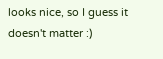looks nice, so I guess it doesn't matter :)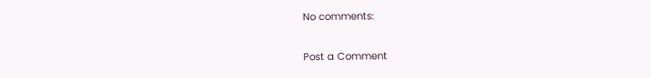No comments:

Post a Comment